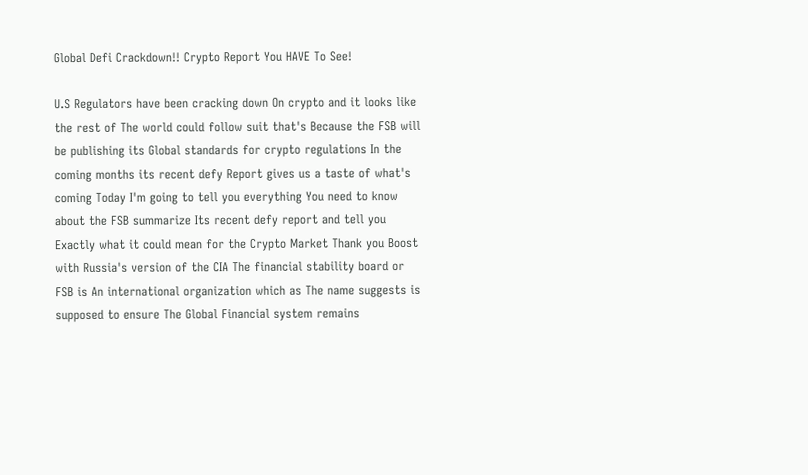Global Defi Crackdown!! Crypto Report You HAVE To See!

U.S Regulators have been cracking down On crypto and it looks like the rest of The world could follow suit that's Because the FSB will be publishing its Global standards for crypto regulations In the coming months its recent defy Report gives us a taste of what's coming Today I'm going to tell you everything You need to know about the FSB summarize Its recent defy report and tell you Exactly what it could mean for the Crypto Market Thank you Boost with Russia's version of the CIA The financial stability board or FSB is An international organization which as The name suggests is supposed to ensure The Global Financial system remains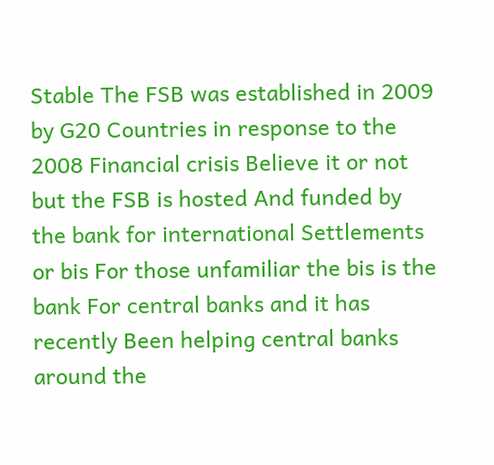Stable The FSB was established in 2009 by G20 Countries in response to the 2008 Financial crisis Believe it or not but the FSB is hosted And funded by the bank for international Settlements or bis For those unfamiliar the bis is the bank For central banks and it has recently Been helping central banks around the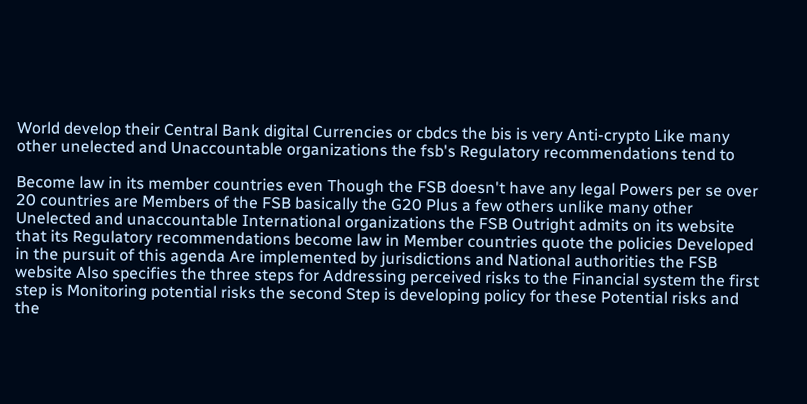World develop their Central Bank digital Currencies or cbdcs the bis is very Anti-crypto Like many other unelected and Unaccountable organizations the fsb's Regulatory recommendations tend to

Become law in its member countries even Though the FSB doesn't have any legal Powers per se over 20 countries are Members of the FSB basically the G20 Plus a few others unlike many other Unelected and unaccountable International organizations the FSB Outright admits on its website that its Regulatory recommendations become law in Member countries quote the policies Developed in the pursuit of this agenda Are implemented by jurisdictions and National authorities the FSB website Also specifies the three steps for Addressing perceived risks to the Financial system the first step is Monitoring potential risks the second Step is developing policy for these Potential risks and the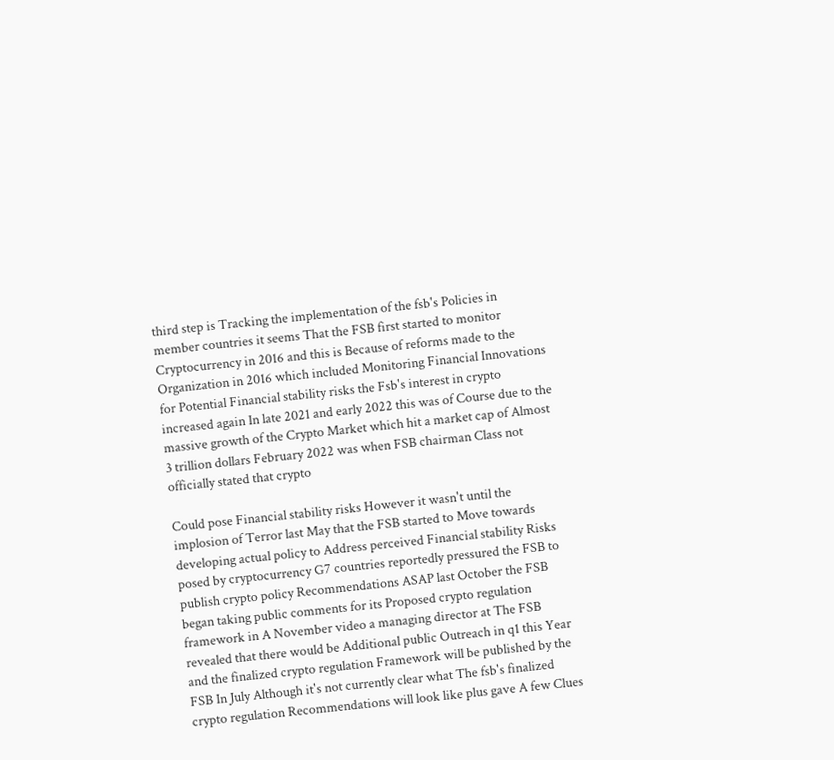third step is Tracking the implementation of the fsb's Policies in member countries it seems That the FSB first started to monitor Cryptocurrency in 2016 and this is Because of reforms made to the Organization in 2016 which included Monitoring Financial Innovations for Potential Financial stability risks the Fsb's interest in crypto increased again In late 2021 and early 2022 this was of Course due to the massive growth of the Crypto Market which hit a market cap of Almost 3 trillion dollars February 2022 was when FSB chairman Class not officially stated that crypto

Could pose Financial stability risks However it wasn't until the implosion of Terror last May that the FSB started to Move towards developing actual policy to Address perceived Financial stability Risks posed by cryptocurrency G7 countries reportedly pressured the FSB to publish crypto policy Recommendations ASAP last October the FSB began taking public comments for its Proposed crypto regulation framework in A November video a managing director at The FSB revealed that there would be Additional public Outreach in q1 this Year and the finalized crypto regulation Framework will be published by the FSB In July Although it's not currently clear what The fsb's finalized crypto regulation Recommendations will look like plus gave A few Clues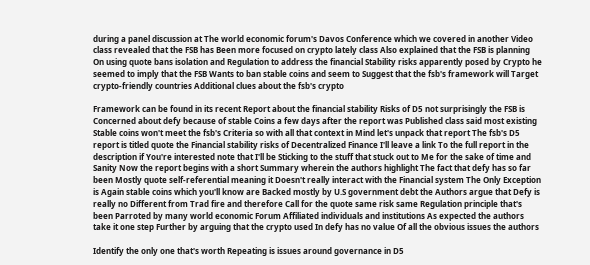during a panel discussion at The world economic forum's Davos Conference which we covered in another Video class revealed that the FSB has Been more focused on crypto lately class Also explained that the FSB is planning On using quote bans isolation and Regulation to address the financial Stability risks apparently posed by Crypto he seemed to imply that the FSB Wants to ban stable coins and seem to Suggest that the fsb's framework will Target crypto-friendly countries Additional clues about the fsb's crypto

Framework can be found in its recent Report about the financial stability Risks of D5 not surprisingly the FSB is Concerned about defy because of stable Coins a few days after the report was Published class said most existing Stable coins won't meet the fsb's Criteria so with all that context in Mind let's unpack that report The fsb's D5 report is titled quote the Financial stability risks of Decentralized Finance I'll leave a link To the full report in the description if You're interested note that I'll be Sticking to the stuff that stuck out to Me for the sake of time and Sanity Now the report begins with a short Summary wherein the authors highlight The fact that defy has so far been Mostly quote self-referential meaning it Doesn't really interact with the Financial system The Only Exception is Again stable coins which you'll know are Backed mostly by U.S government debt the Authors argue that Defy is really no Different from Trad fire and therefore Call for the quote same risk same Regulation principle that's been Parroted by many world economic Forum Affiliated individuals and institutions As expected the authors take it one step Further by arguing that the crypto used In defy has no value Of all the obvious issues the authors

Identify the only one that's worth Repeating is issues around governance in D5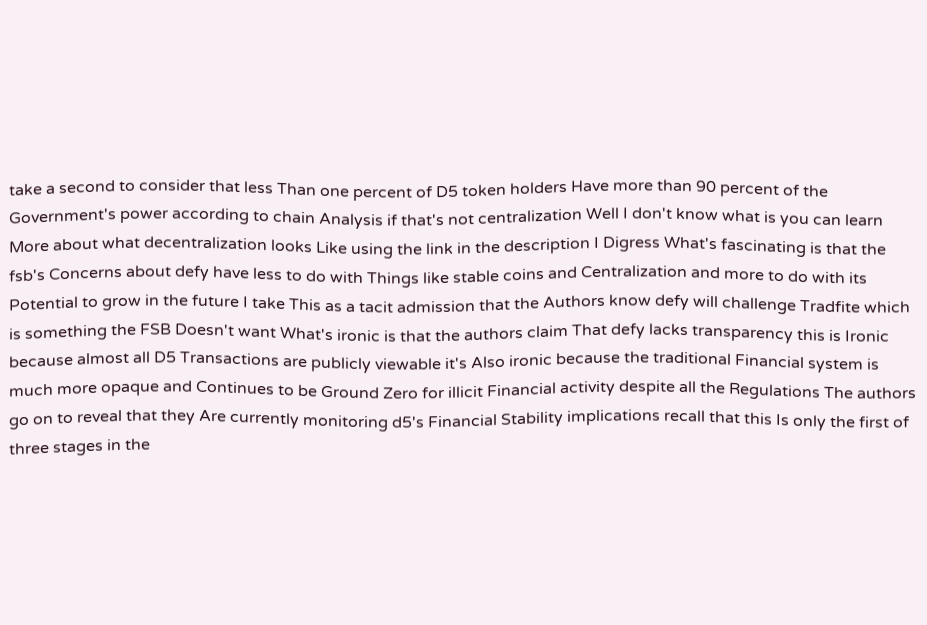take a second to consider that less Than one percent of D5 token holders Have more than 90 percent of the Government's power according to chain Analysis if that's not centralization Well I don't know what is you can learn More about what decentralization looks Like using the link in the description I Digress What's fascinating is that the fsb's Concerns about defy have less to do with Things like stable coins and Centralization and more to do with its Potential to grow in the future I take This as a tacit admission that the Authors know defy will challenge Tradfite which is something the FSB Doesn't want What's ironic is that the authors claim That defy lacks transparency this is Ironic because almost all D5 Transactions are publicly viewable it's Also ironic because the traditional Financial system is much more opaque and Continues to be Ground Zero for illicit Financial activity despite all the Regulations The authors go on to reveal that they Are currently monitoring d5's Financial Stability implications recall that this Is only the first of three stages in the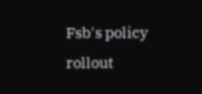Fsb's policy rollout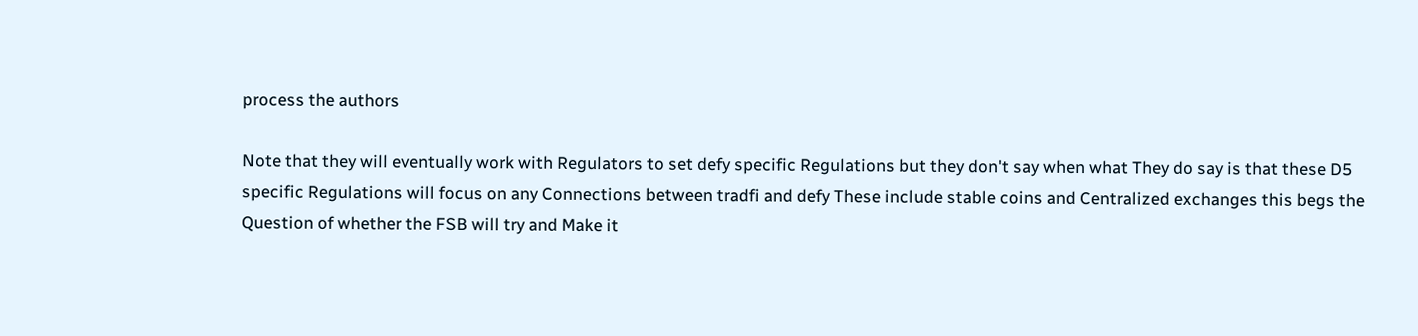process the authors

Note that they will eventually work with Regulators to set defy specific Regulations but they don't say when what They do say is that these D5 specific Regulations will focus on any Connections between tradfi and defy These include stable coins and Centralized exchanges this begs the Question of whether the FSB will try and Make it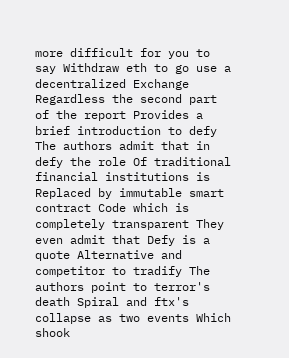more difficult for you to say Withdraw eth to go use a decentralized Exchange Regardless the second part of the report Provides a brief introduction to defy The authors admit that in defy the role Of traditional financial institutions is Replaced by immutable smart contract Code which is completely transparent They even admit that Defy is a quote Alternative and competitor to tradify The authors point to terror's death Spiral and ftx's collapse as two events Which shook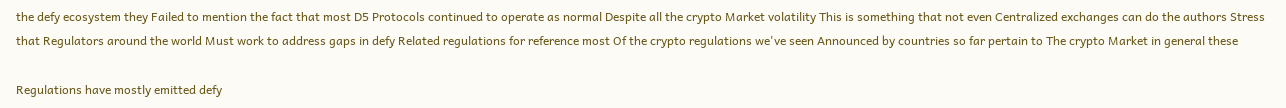the defy ecosystem they Failed to mention the fact that most D5 Protocols continued to operate as normal Despite all the crypto Market volatility This is something that not even Centralized exchanges can do the authors Stress that Regulators around the world Must work to address gaps in defy Related regulations for reference most Of the crypto regulations we've seen Announced by countries so far pertain to The crypto Market in general these

Regulations have mostly emitted defy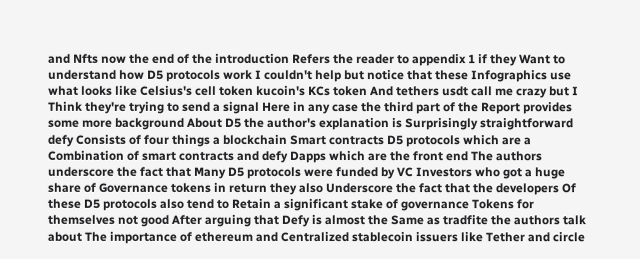and Nfts now the end of the introduction Refers the reader to appendix 1 if they Want to understand how D5 protocols work I couldn't help but notice that these Infographics use what looks like Celsius's cell token kucoin's KCs token And tethers usdt call me crazy but I Think they're trying to send a signal Here in any case the third part of the Report provides some more background About D5 the author's explanation is Surprisingly straightforward defy Consists of four things a blockchain Smart contracts D5 protocols which are a Combination of smart contracts and defy Dapps which are the front end The authors underscore the fact that Many D5 protocols were funded by VC Investors who got a huge share of Governance tokens in return they also Underscore the fact that the developers Of these D5 protocols also tend to Retain a significant stake of governance Tokens for themselves not good After arguing that Defy is almost the Same as tradfite the authors talk about The importance of ethereum and Centralized stablecoin issuers like Tether and circle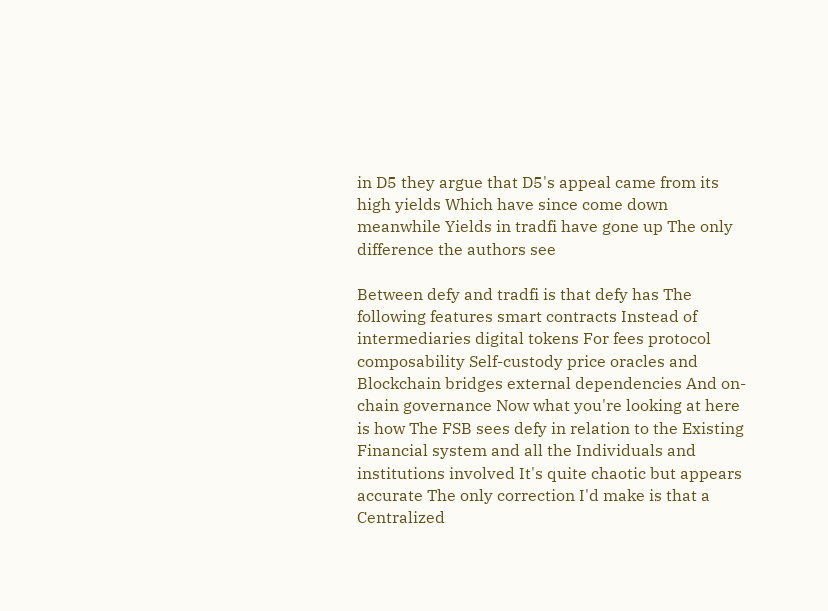in D5 they argue that D5's appeal came from its high yields Which have since come down meanwhile Yields in tradfi have gone up The only difference the authors see

Between defy and tradfi is that defy has The following features smart contracts Instead of intermediaries digital tokens For fees protocol composability Self-custody price oracles and Blockchain bridges external dependencies And on-chain governance Now what you're looking at here is how The FSB sees defy in relation to the Existing Financial system and all the Individuals and institutions involved It's quite chaotic but appears accurate The only correction I'd make is that a Centralized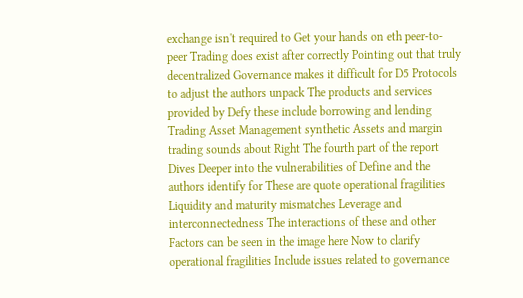exchange isn't required to Get your hands on eth peer-to-peer Trading does exist after correctly Pointing out that truly decentralized Governance makes it difficult for D5 Protocols to adjust the authors unpack The products and services provided by Defy these include borrowing and lending Trading Asset Management synthetic Assets and margin trading sounds about Right The fourth part of the report Dives Deeper into the vulnerabilities of Define and the authors identify for These are quote operational fragilities Liquidity and maturity mismatches Leverage and interconnectedness The interactions of these and other Factors can be seen in the image here Now to clarify operational fragilities Include issues related to governance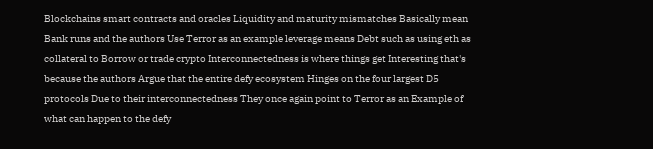Blockchains smart contracts and oracles Liquidity and maturity mismatches Basically mean Bank runs and the authors Use Terror as an example leverage means Debt such as using eth as collateral to Borrow or trade crypto Interconnectedness is where things get Interesting that's because the authors Argue that the entire defy ecosystem Hinges on the four largest D5 protocols Due to their interconnectedness They once again point to Terror as an Example of what can happen to the defy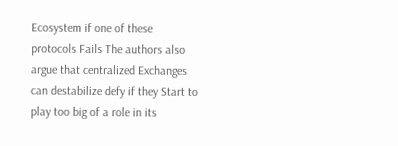Ecosystem if one of these protocols Fails The authors also argue that centralized Exchanges can destabilize defy if they Start to play too big of a role in its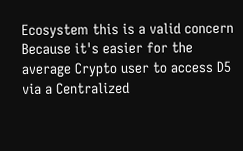Ecosystem this is a valid concern Because it's easier for the average Crypto user to access D5 via a Centralized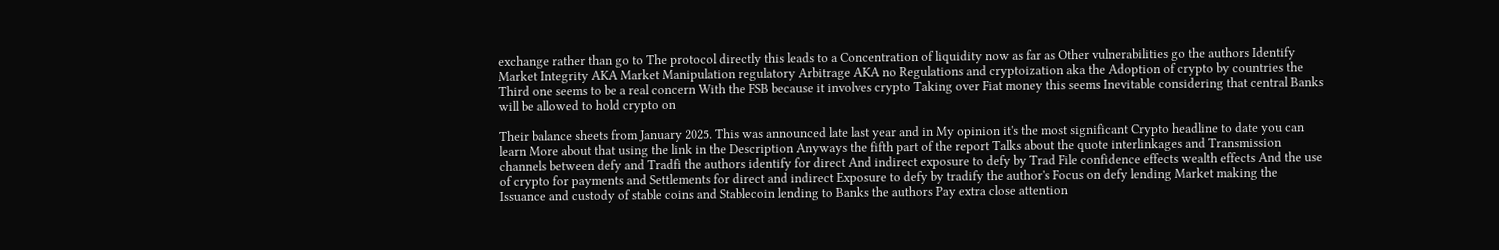exchange rather than go to The protocol directly this leads to a Concentration of liquidity now as far as Other vulnerabilities go the authors Identify Market Integrity AKA Market Manipulation regulatory Arbitrage AKA no Regulations and cryptoization aka the Adoption of crypto by countries the Third one seems to be a real concern With the FSB because it involves crypto Taking over Fiat money this seems Inevitable considering that central Banks will be allowed to hold crypto on

Their balance sheets from January 2025. This was announced late last year and in My opinion it's the most significant Crypto headline to date you can learn More about that using the link in the Description Anyways the fifth part of the report Talks about the quote interlinkages and Transmission channels between defy and Tradfi the authors identify for direct And indirect exposure to defy by Trad File confidence effects wealth effects And the use of crypto for payments and Settlements for direct and indirect Exposure to defy by tradify the author's Focus on defy lending Market making the Issuance and custody of stable coins and Stablecoin lending to Banks the authors Pay extra close attention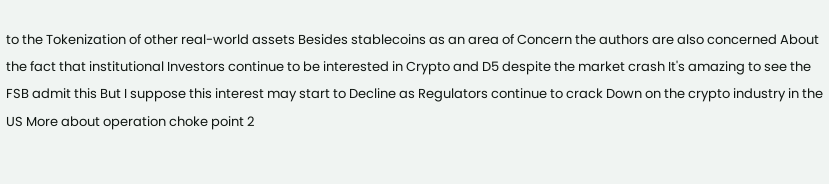to the Tokenization of other real-world assets Besides stablecoins as an area of Concern the authors are also concerned About the fact that institutional Investors continue to be interested in Crypto and D5 despite the market crash It's amazing to see the FSB admit this But I suppose this interest may start to Decline as Regulators continue to crack Down on the crypto industry in the US More about operation choke point 2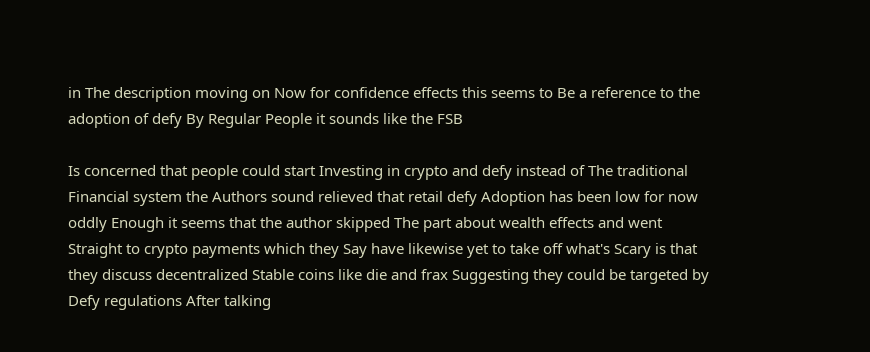in The description moving on Now for confidence effects this seems to Be a reference to the adoption of defy By Regular People it sounds like the FSB

Is concerned that people could start Investing in crypto and defy instead of The traditional Financial system the Authors sound relieved that retail defy Adoption has been low for now oddly Enough it seems that the author skipped The part about wealth effects and went Straight to crypto payments which they Say have likewise yet to take off what's Scary is that they discuss decentralized Stable coins like die and frax Suggesting they could be targeted by Defy regulations After talking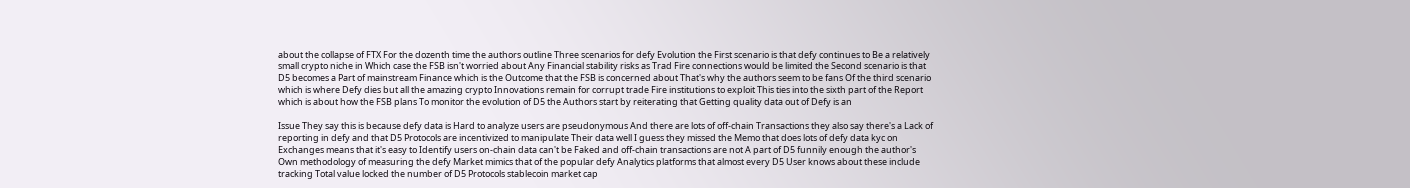about the collapse of FTX For the dozenth time the authors outline Three scenarios for defy Evolution the First scenario is that defy continues to Be a relatively small crypto niche in Which case the FSB isn't worried about Any Financial stability risks as Trad Fire connections would be limited the Second scenario is that D5 becomes a Part of mainstream Finance which is the Outcome that the FSB is concerned about That's why the authors seem to be fans Of the third scenario which is where Defy dies but all the amazing crypto Innovations remain for corrupt trade Fire institutions to exploit This ties into the sixth part of the Report which is about how the FSB plans To monitor the evolution of D5 the Authors start by reiterating that Getting quality data out of Defy is an

Issue They say this is because defy data is Hard to analyze users are pseudonymous And there are lots of off-chain Transactions they also say there's a Lack of reporting in defy and that D5 Protocols are incentivized to manipulate Their data well I guess they missed the Memo that does lots of defy data kyc on Exchanges means that it's easy to Identify users on-chain data can't be Faked and off-chain transactions are not A part of D5 funnily enough the author's Own methodology of measuring the defy Market mimics that of the popular defy Analytics platforms that almost every D5 User knows about these include tracking Total value locked the number of D5 Protocols stablecoin market cap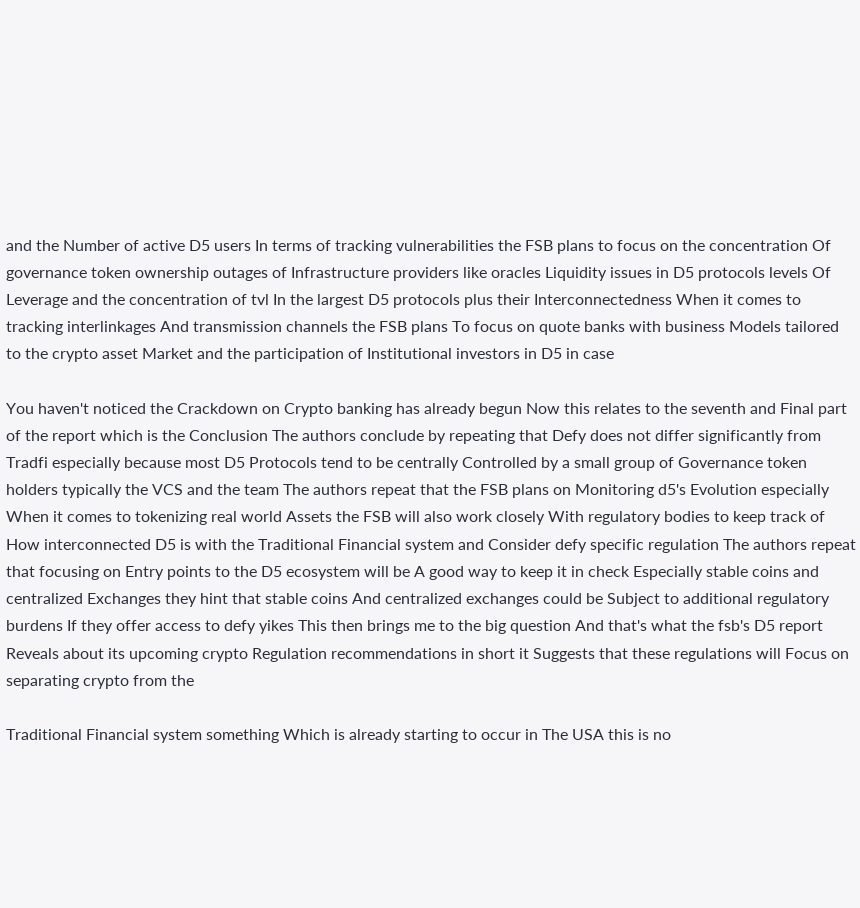and the Number of active D5 users In terms of tracking vulnerabilities the FSB plans to focus on the concentration Of governance token ownership outages of Infrastructure providers like oracles Liquidity issues in D5 protocols levels Of Leverage and the concentration of tvl In the largest D5 protocols plus their Interconnectedness When it comes to tracking interlinkages And transmission channels the FSB plans To focus on quote banks with business Models tailored to the crypto asset Market and the participation of Institutional investors in D5 in case

You haven't noticed the Crackdown on Crypto banking has already begun Now this relates to the seventh and Final part of the report which is the Conclusion The authors conclude by repeating that Defy does not differ significantly from Tradfi especially because most D5 Protocols tend to be centrally Controlled by a small group of Governance token holders typically the VCS and the team The authors repeat that the FSB plans on Monitoring d5's Evolution especially When it comes to tokenizing real world Assets the FSB will also work closely With regulatory bodies to keep track of How interconnected D5 is with the Traditional Financial system and Consider defy specific regulation The authors repeat that focusing on Entry points to the D5 ecosystem will be A good way to keep it in check Especially stable coins and centralized Exchanges they hint that stable coins And centralized exchanges could be Subject to additional regulatory burdens If they offer access to defy yikes This then brings me to the big question And that's what the fsb's D5 report Reveals about its upcoming crypto Regulation recommendations in short it Suggests that these regulations will Focus on separating crypto from the

Traditional Financial system something Which is already starting to occur in The USA this is no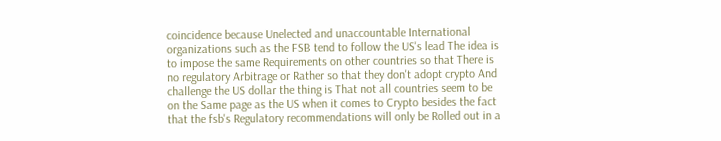coincidence because Unelected and unaccountable International organizations such as the FSB tend to follow the US's lead The idea is to impose the same Requirements on other countries so that There is no regulatory Arbitrage or Rather so that they don't adopt crypto And challenge the US dollar the thing is That not all countries seem to be on the Same page as the US when it comes to Crypto besides the fact that the fsb's Regulatory recommendations will only be Rolled out in a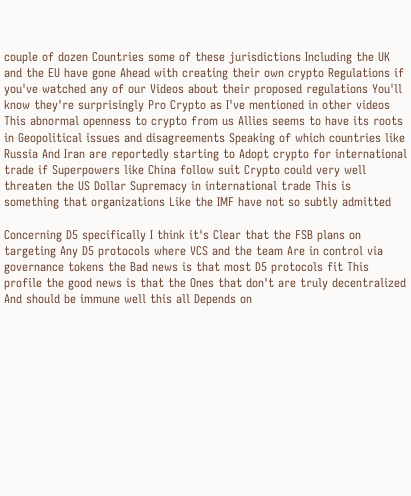couple of dozen Countries some of these jurisdictions Including the UK and the EU have gone Ahead with creating their own crypto Regulations if you've watched any of our Videos about their proposed regulations You'll know they're surprisingly Pro Crypto as I've mentioned in other videos This abnormal openness to crypto from us Allies seems to have its roots in Geopolitical issues and disagreements Speaking of which countries like Russia And Iran are reportedly starting to Adopt crypto for international trade if Superpowers like China follow suit Crypto could very well threaten the US Dollar Supremacy in international trade This is something that organizations Like the IMF have not so subtly admitted

Concerning D5 specifically I think it's Clear that the FSB plans on targeting Any D5 protocols where VCS and the team Are in control via governance tokens the Bad news is that most D5 protocols fit This profile the good news is that the Ones that don't are truly decentralized And should be immune well this all Depends on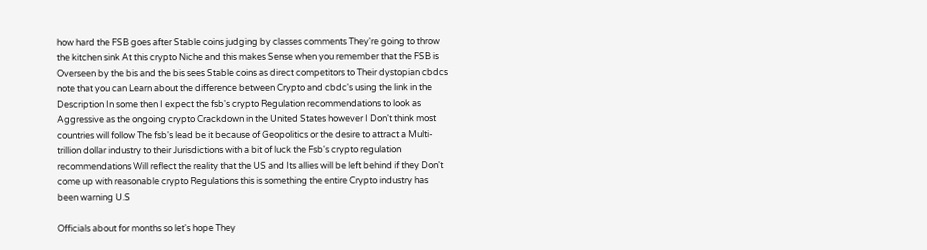how hard the FSB goes after Stable coins judging by classes comments They're going to throw the kitchen sink At this crypto Niche and this makes Sense when you remember that the FSB is Overseen by the bis and the bis sees Stable coins as direct competitors to Their dystopian cbdcs note that you can Learn about the difference between Crypto and cbdc's using the link in the Description In some then I expect the fsb's crypto Regulation recommendations to look as Aggressive as the ongoing crypto Crackdown in the United States however I Don't think most countries will follow The fsb's lead be it because of Geopolitics or the desire to attract a Multi-trillion dollar industry to their Jurisdictions with a bit of luck the Fsb's crypto regulation recommendations Will reflect the reality that the US and Its allies will be left behind if they Don't come up with reasonable crypto Regulations this is something the entire Crypto industry has been warning U.S

Officials about for months so let's hope They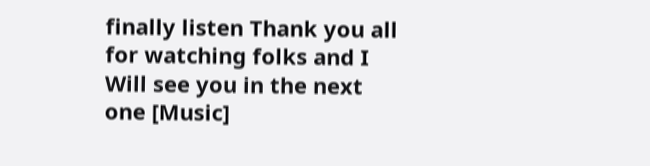finally listen Thank you all for watching folks and I Will see you in the next one [Music]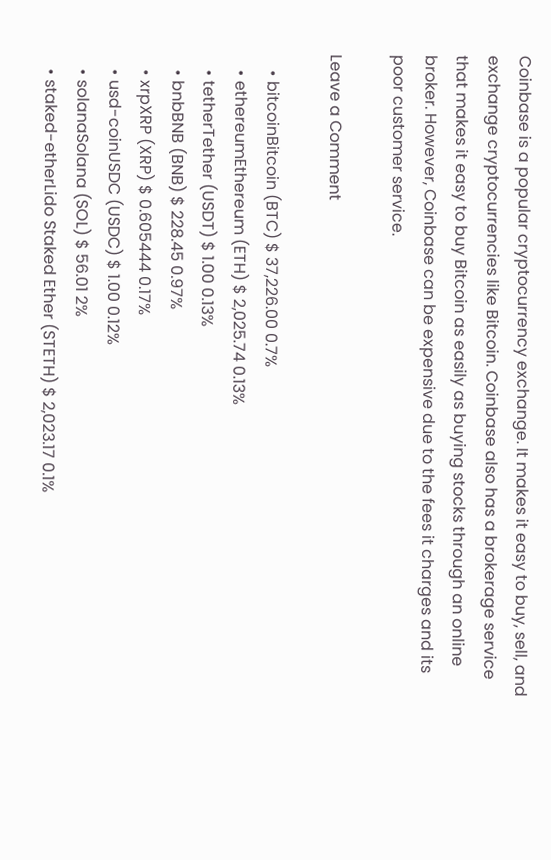Coinbase is a popular cryptocurrency exchange. It makes it easy to buy, sell, and exchange cryptocurrencies like Bitcoin. Coinbase also has a brokerage service that makes it easy to buy Bitcoin as easily as buying stocks through an online broker. However, Coinbase can be expensive due to the fees it charges and its poor customer service.

Leave a Comment

    • bitcoinBitcoin (BTC) $ 37,226.00 0.7%
    • ethereumEthereum (ETH) $ 2,025.74 0.13%
    • tetherTether (USDT) $ 1.00 0.13%
    • bnbBNB (BNB) $ 228.45 0.97%
    • xrpXRP (XRP) $ 0.605444 0.17%
    • usd-coinUSDC (USDC) $ 1.00 0.12%
    • solanaSolana (SOL) $ 56.01 2%
    • staked-etherLido Staked Ether (STETH) $ 2,023.17 0.1%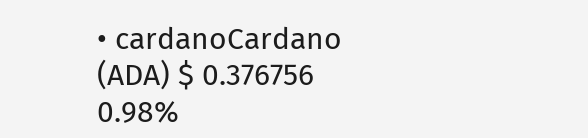• cardanoCardano (ADA) $ 0.376756 0.98%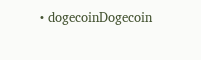• dogecoinDogecoin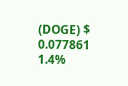(DOGE) $ 0.077861 1.4%